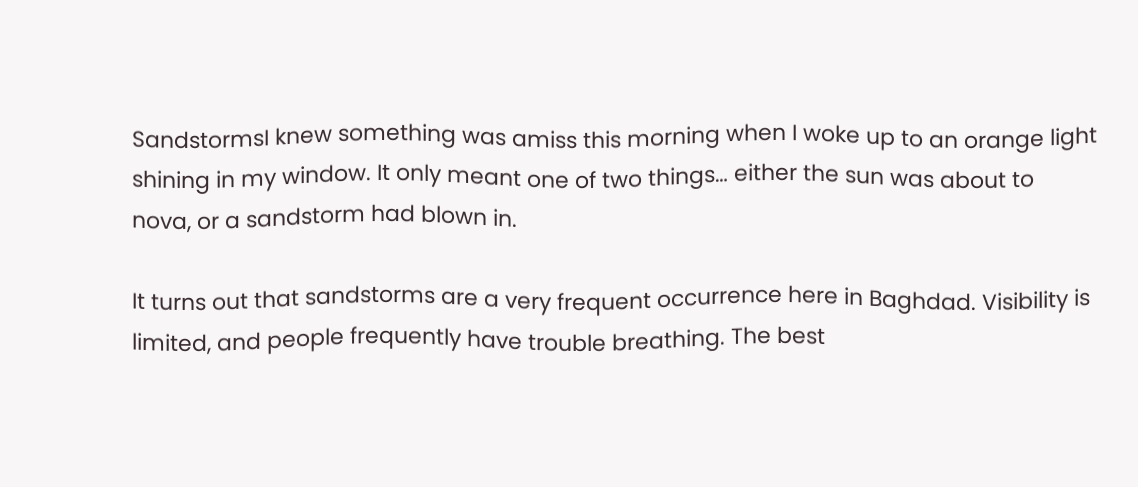SandstormsI knew something was amiss this morning when I woke up to an orange light shining in my window. It only meant one of two things… either the sun was about to nova, or a sandstorm had blown in.

It turns out that sandstorms are a very frequent occurrence here in Baghdad. Visibility is limited, and people frequently have trouble breathing. The best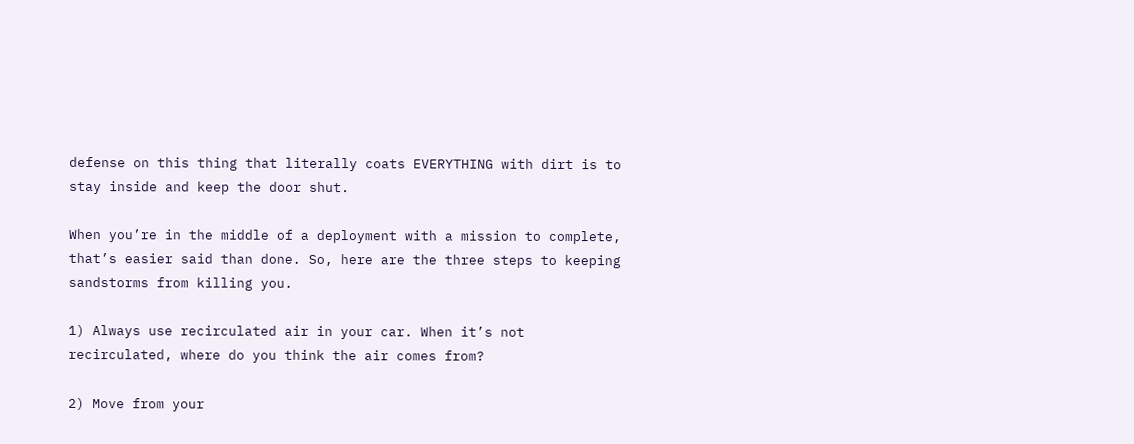defense on this thing that literally coats EVERYTHING with dirt is to stay inside and keep the door shut.

When you’re in the middle of a deployment with a mission to complete, that’s easier said than done. So, here are the three steps to keeping sandstorms from killing you.

1) Always use recirculated air in your car. When it’s not recirculated, where do you think the air comes from?

2) Move from your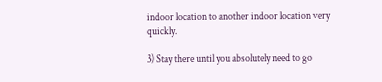indoor location to another indoor location very quickly.

3) Stay there until you absolutely need to go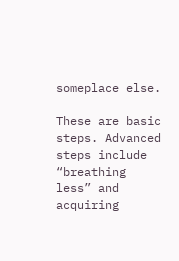someplace else.

These are basic steps. Advanced steps include “breathing less” and acquiring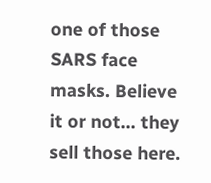one of those SARS face masks. Believe it or not… they sell those here.